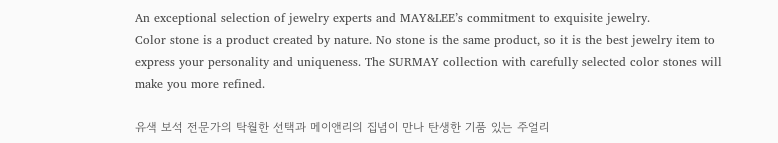An exceptional selection of jewelry experts and MAY&LEE’s commitment to exquisite jewelry.
Color stone is a product created by nature. No stone is the same product, so it is the best jewelry item to express your personality and uniqueness. The SURMAY collection with carefully selected color stones will make you more refined.

유색 보석 전문가의 탁월한 선택과 메이앤리의 집념이 만나 탄생한 기품 있는 주얼리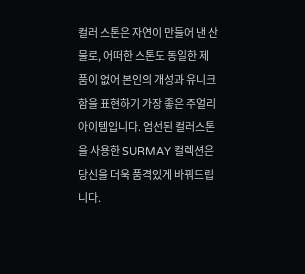컬러 스톤은 자연이 만들어 낸 산물로, 어떠한 스톤도 동일한 제품이 없어 본인의 개성과 유니크함을 표현하기 가장 좋은 주얼리 아이템입니다. 엄선된 컬러스톤을 사용한 SURMAY 컬렉션은 당신을 더욱 품격있게 바꿔드립니다.